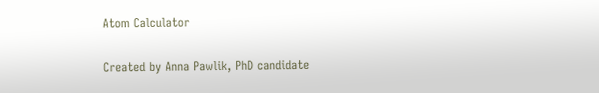Atom Calculator

Created by Anna Pawlik, PhD candidate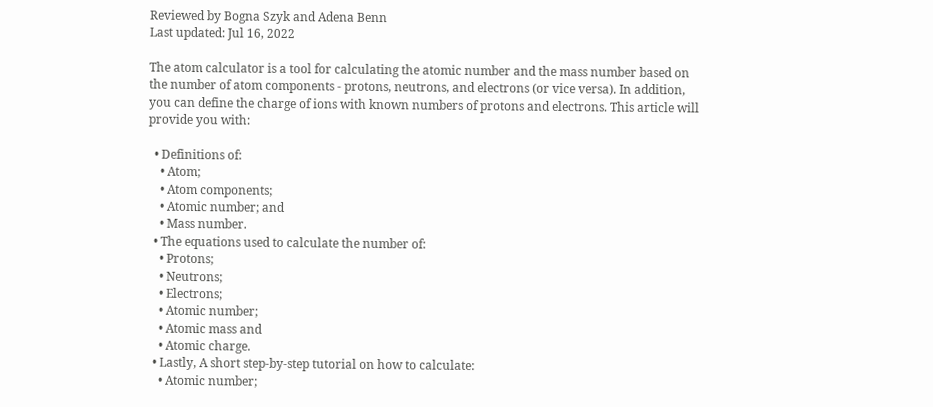Reviewed by Bogna Szyk and Adena Benn
Last updated: Jul 16, 2022

The atom calculator is a tool for calculating the atomic number and the mass number based on the number of atom components - protons, neutrons, and electrons (or vice versa). In addition, you can define the charge of ions with known numbers of protons and electrons. This article will provide you with:

  • Definitions of:
    • Atom;
    • Atom components;
    • Atomic number; and
    • Mass number.
  • The equations used to calculate the number of:
    • Protons;
    • Neutrons;
    • Electrons;
    • Atomic number;
    • Atomic mass and
    • Atomic charge.
  • Lastly, A short step-by-step tutorial on how to calculate:
    • Atomic number;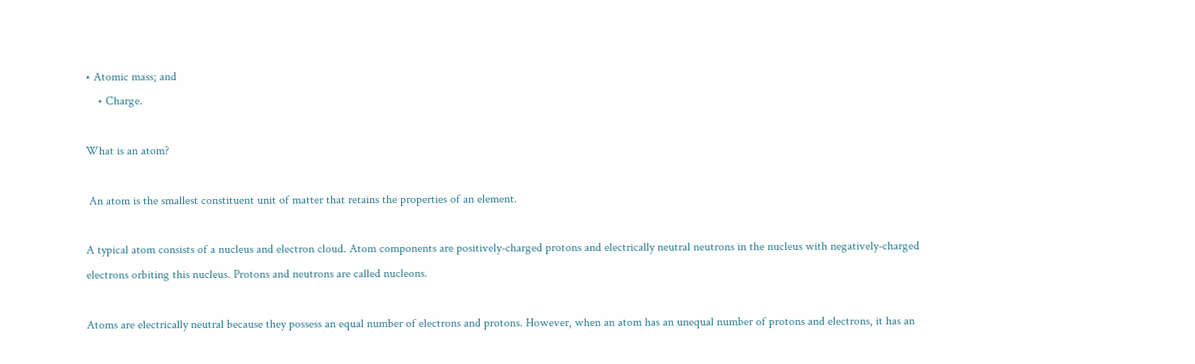• Atomic mass; and
    • Charge.

What is an atom?

 An atom is the smallest constituent unit of matter that retains the properties of an element.

A typical atom consists of a nucleus and electron cloud. Atom components are positively-charged protons and electrically neutral neutrons in the nucleus with negatively-charged electrons orbiting this nucleus. Protons and neutrons are called nucleons.

Atoms are electrically neutral because they possess an equal number of electrons and protons. However, when an atom has an unequal number of protons and electrons, it has an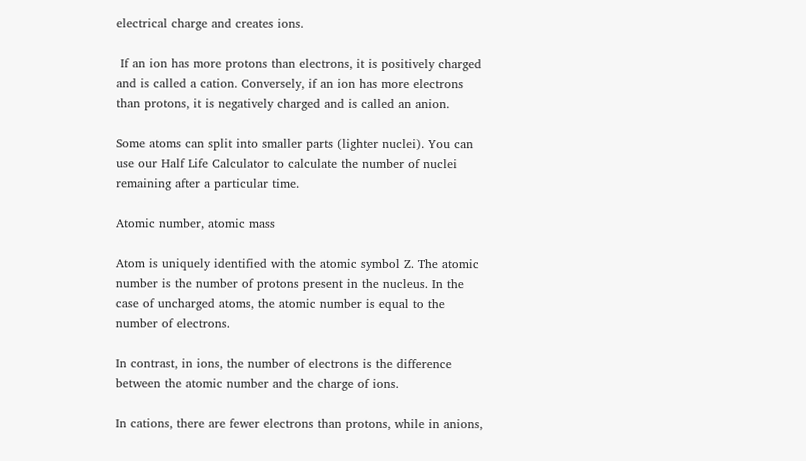electrical charge and creates ions.

 If an ion has more protons than electrons, it is positively charged and is called a cation. Conversely, if an ion has more electrons than protons, it is negatively charged and is called an anion.

Some atoms can split into smaller parts (lighter nuclei). You can use our Half Life Calculator to calculate the number of nuclei remaining after a particular time.

Atomic number, atomic mass

Atom is uniquely identified with the atomic symbol Z. The atomic number is the number of protons present in the nucleus. In the case of uncharged atoms, the atomic number is equal to the number of electrons.

In contrast, in ions, the number of electrons is the difference between the atomic number and the charge of ions.

In cations, there are fewer electrons than protons, while in anions,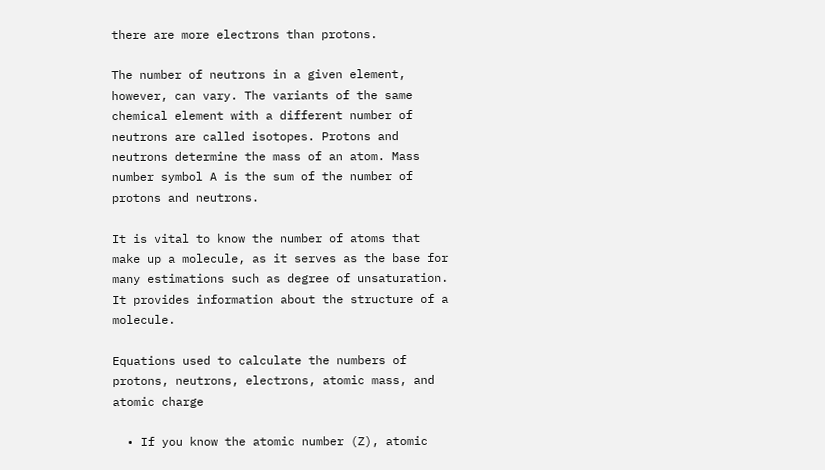there are more electrons than protons.

The number of neutrons in a given element, however, can vary. The variants of the same chemical element with a different number of neutrons are called isotopes. Protons and neutrons determine the mass of an atom. Mass number symbol A is the sum of the number of protons and neutrons.

It is vital to know the number of atoms that make up a molecule, as it serves as the base for many estimations such as degree of unsaturation. It provides information about the structure of a molecule.

Equations used to calculate the numbers of protons, neutrons, electrons, atomic mass, and atomic charge

  • If you know the atomic number (Z), atomic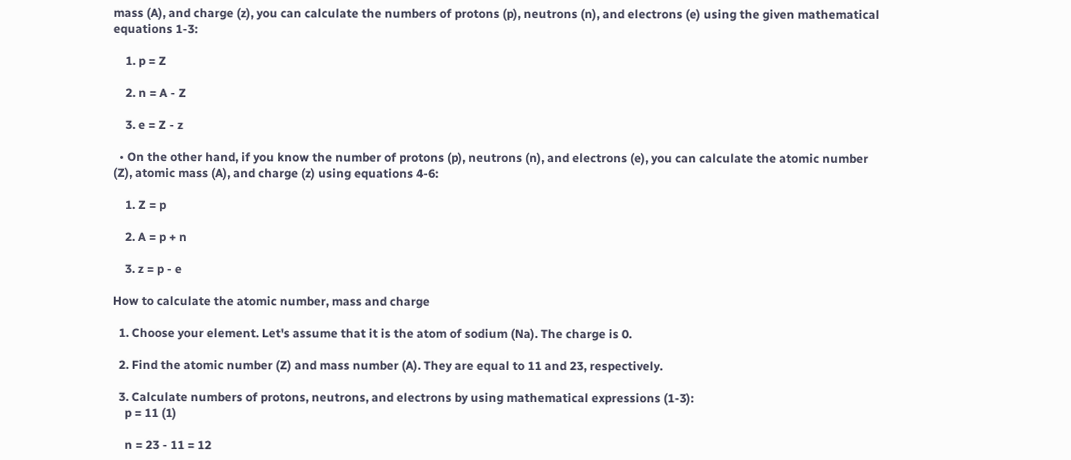mass (A), and charge (z), you can calculate the numbers of protons (p), neutrons (n), and electrons (e) using the given mathematical equations 1-3:

    1. p = Z

    2. n = A - Z

    3. e = Z - z

  • On the other hand, if you know the number of protons (p), neutrons (n), and electrons (e), you can calculate the atomic number (Z), atomic mass (A), and charge (z) using equations 4-6:

    1. Z = p

    2. A = p + n

    3. z = p - e

How to calculate the atomic number, mass and charge

  1. Choose your element. Let's assume that it is the atom of sodium (Na). The charge is 0.

  2. Find the atomic number (Z) and mass number (A). They are equal to 11 and 23, respectively.

  3. Calculate numbers of protons, neutrons, and electrons by using mathematical expressions (1-3):
    p = 11 (1)

    n = 23 - 11 = 12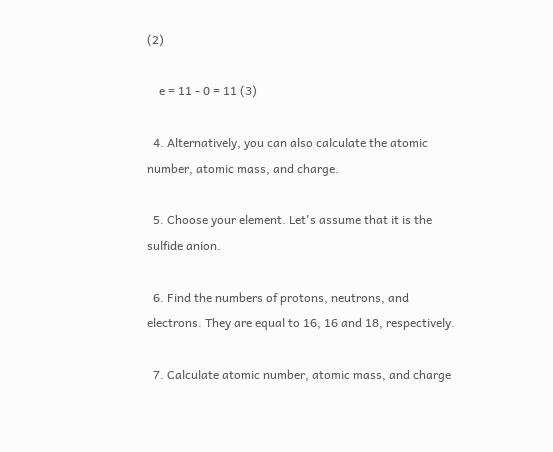(2)

    e = 11 - 0 = 11 (3)

  4. Alternatively, you can also calculate the atomic number, atomic mass, and charge.

  5. Choose your element. Let's assume that it is the sulfide anion.

  6. Find the numbers of protons, neutrons, and electrons. They are equal to 16, 16 and 18, respectively.

  7. Calculate atomic number, atomic mass, and charge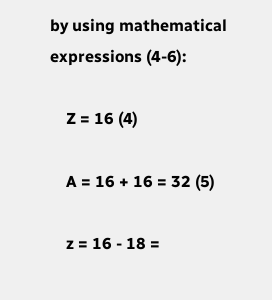by using mathematical expressions (4-6):

    Z = 16 (4)

    A = 16 + 16 = 32 (5)

    z = 16 - 18 =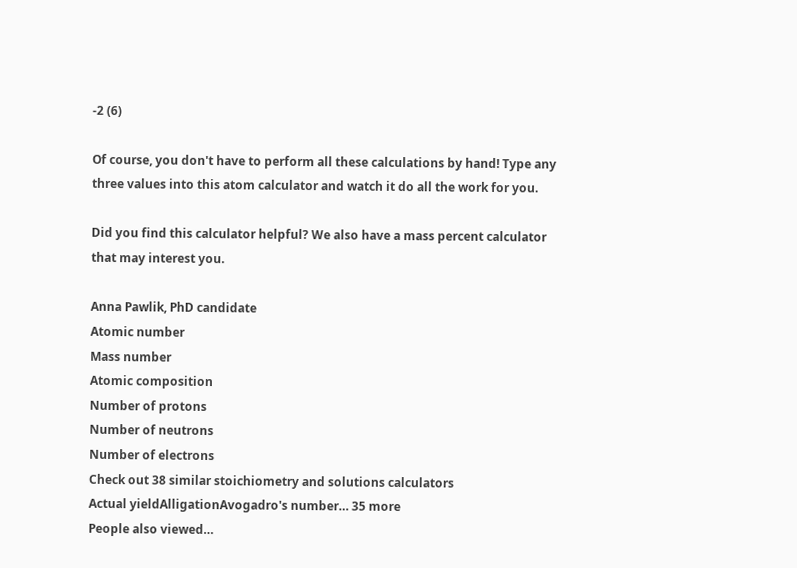-2 (6)

Of course, you don't have to perform all these calculations by hand! Type any three values into this atom calculator and watch it do all the work for you.

Did you find this calculator helpful? We also have a mass percent calculator that may interest you.

Anna Pawlik, PhD candidate
Atomic number
Mass number
Atomic composition
Number of protons
Number of neutrons
Number of electrons
Check out 38 similar stoichiometry and solutions calculators
Actual yieldAlligationAvogadro's number… 35 more
People also viewed…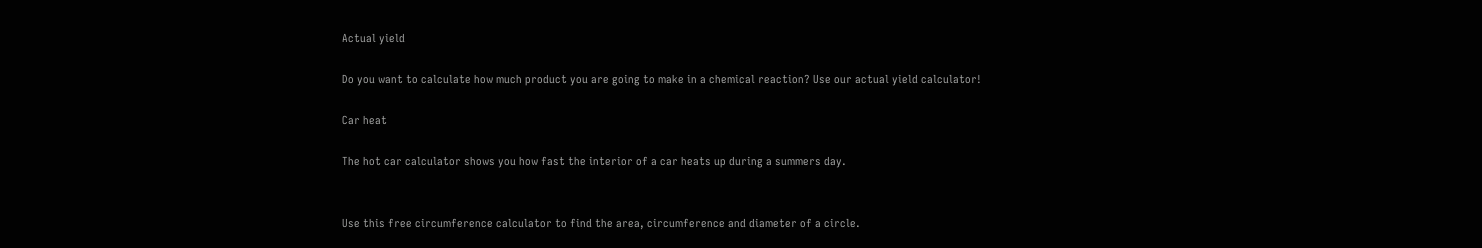Actual yield

Do you want to calculate how much product you are going to make in a chemical reaction? Use our actual yield calculator!

Car heat

The hot car calculator shows you how fast the interior of a car heats up during a summers day.


Use this free circumference calculator to find the area, circumference and diameter of a circle.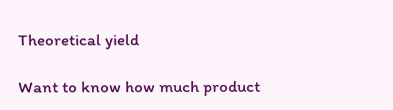Theoretical yield

Want to know how much product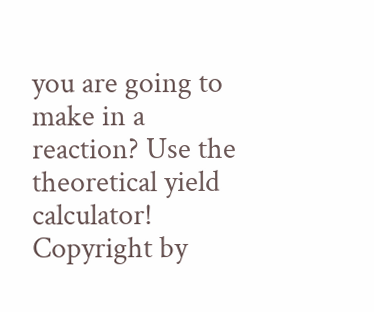you are going to make in a reaction? Use the theoretical yield calculator!
Copyright by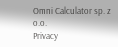Omni Calculator sp. z o.o.
Privacy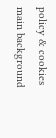policy & cookies
main background